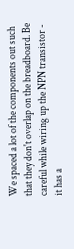We spaced a lot of the components out such that they don't overlap on the breadboard. Be careful while wiring up the NPN transistor - it has a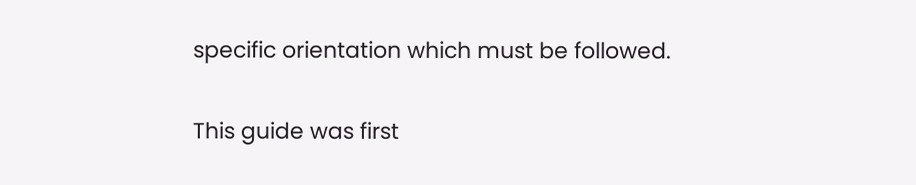specific orientation which must be followed.

This guide was first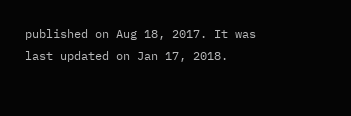published on Aug 18, 2017. It was last updated on Jan 17, 2018.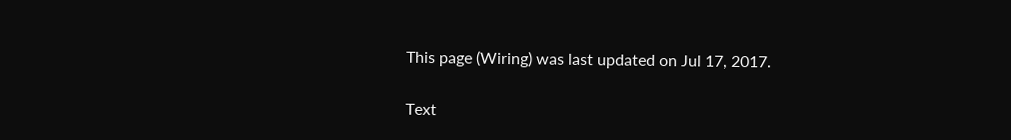This page (Wiring) was last updated on Jul 17, 2017.

Text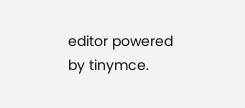editor powered by tinymce.